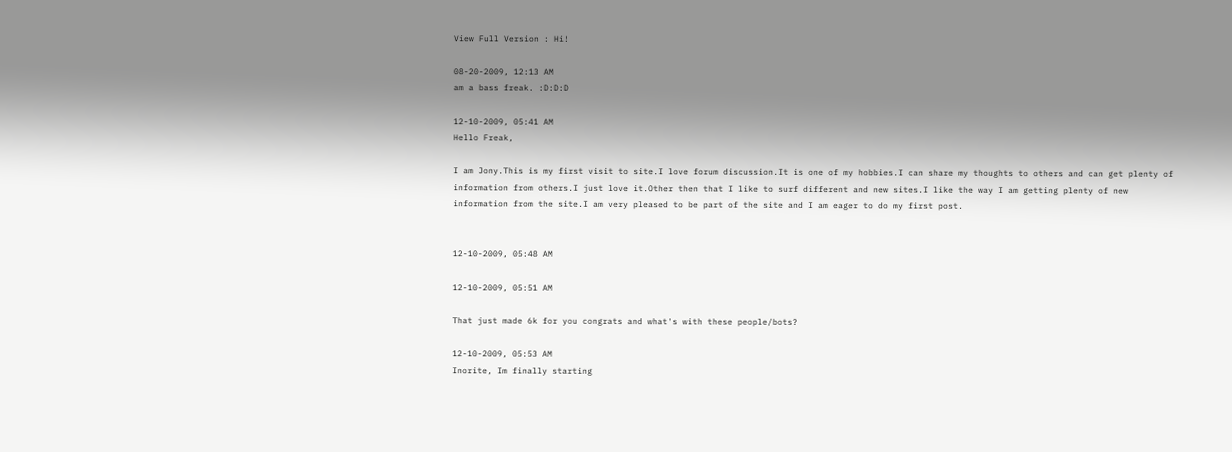View Full Version : Hi!

08-20-2009, 12:13 AM
am a bass freak. :D:D:D

12-10-2009, 05:41 AM
Hello Freak,

I am Jony.This is my first visit to site.I love forum discussion.It is one of my hobbies.I can share my thoughts to others and can get plenty of information from others.I just love it.Other then that I like to surf different and new sites.I like the way I am getting plenty of new information from the site.I am very pleased to be part of the site and I am eager to do my first post.


12-10-2009, 05:48 AM

12-10-2009, 05:51 AM

That just made 6k for you congrats and what's with these people/bots?

12-10-2009, 05:53 AM
Inorite, Im finally starting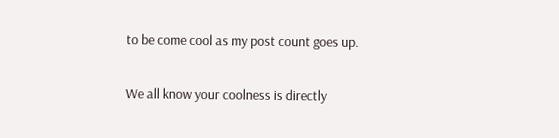to be come cool as my post count goes up.

We all know your coolness is directly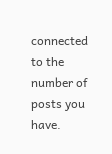connected to the number of posts you have.